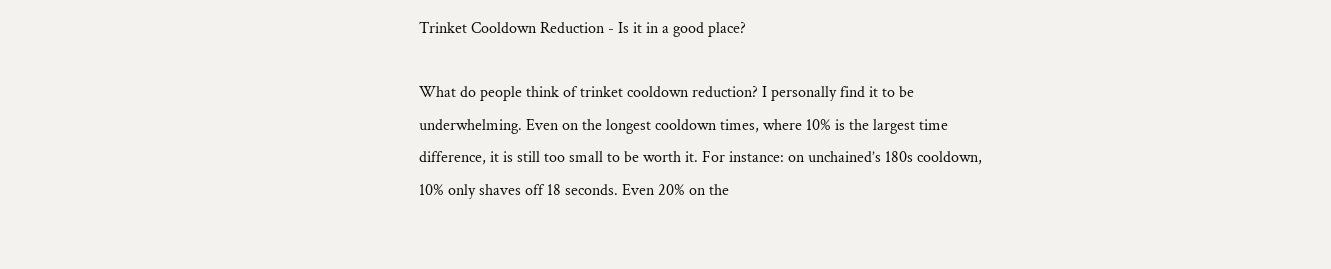Trinket Cooldown Reduction - Is it in a good place?

What do people think of trinket cooldown reduction? I personally find it to be underwhelming. Even on the longest cooldown times, where 10% is the largest time difference, it is still too small to be worth it. For instance: on unchained’s 180s cooldown, 10% only shaves off 18 seconds. Even 20% on the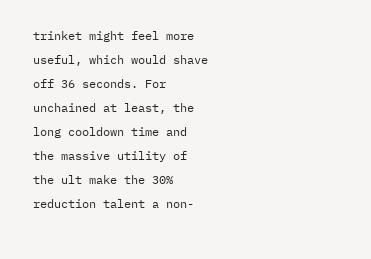trinket might feel more useful, which would shave off 36 seconds. For unchained at least, the long cooldown time and the massive utility of the ult make the 30% reduction talent a non-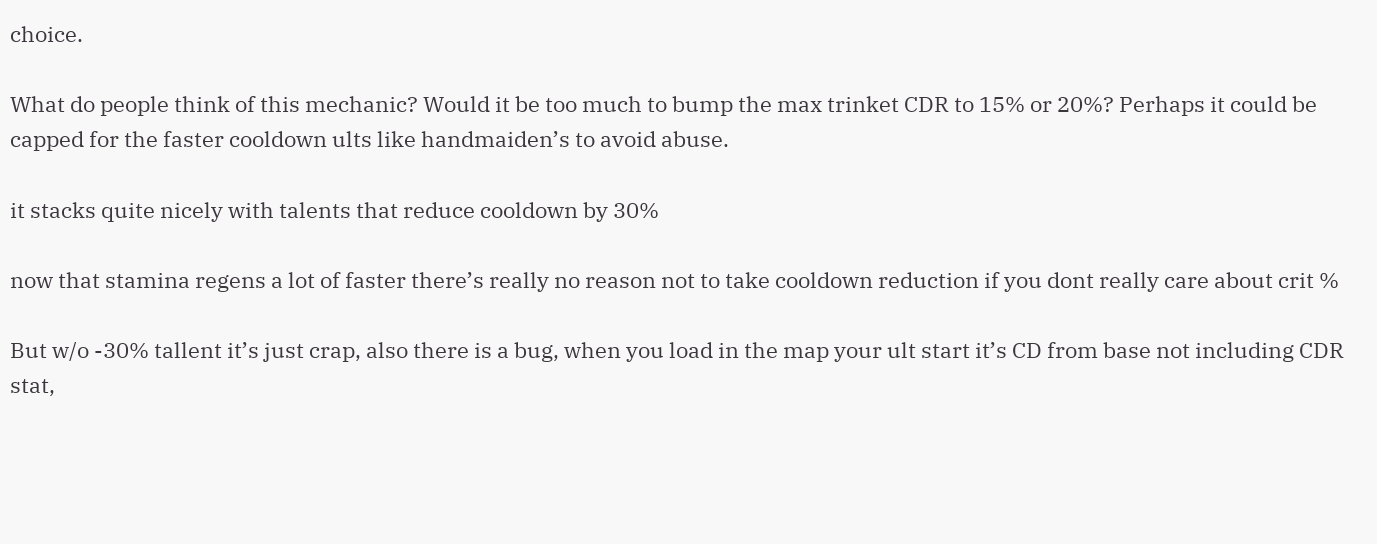choice.

What do people think of this mechanic? Would it be too much to bump the max trinket CDR to 15% or 20%? Perhaps it could be capped for the faster cooldown ults like handmaiden’s to avoid abuse.

it stacks quite nicely with talents that reduce cooldown by 30%

now that stamina regens a lot of faster there’s really no reason not to take cooldown reduction if you dont really care about crit %

But w/o -30% tallent it’s just crap, also there is a bug, when you load in the map your ult start it’s CD from base not including CDR stat,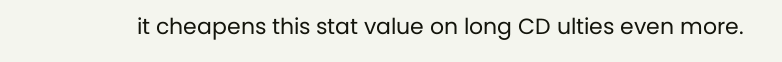it cheapens this stat value on long CD ulties even more.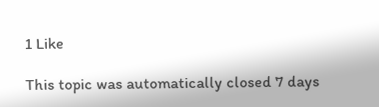1 Like

This topic was automatically closed 7 days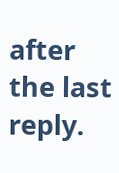after the last reply.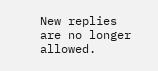New replies are no longer allowed.